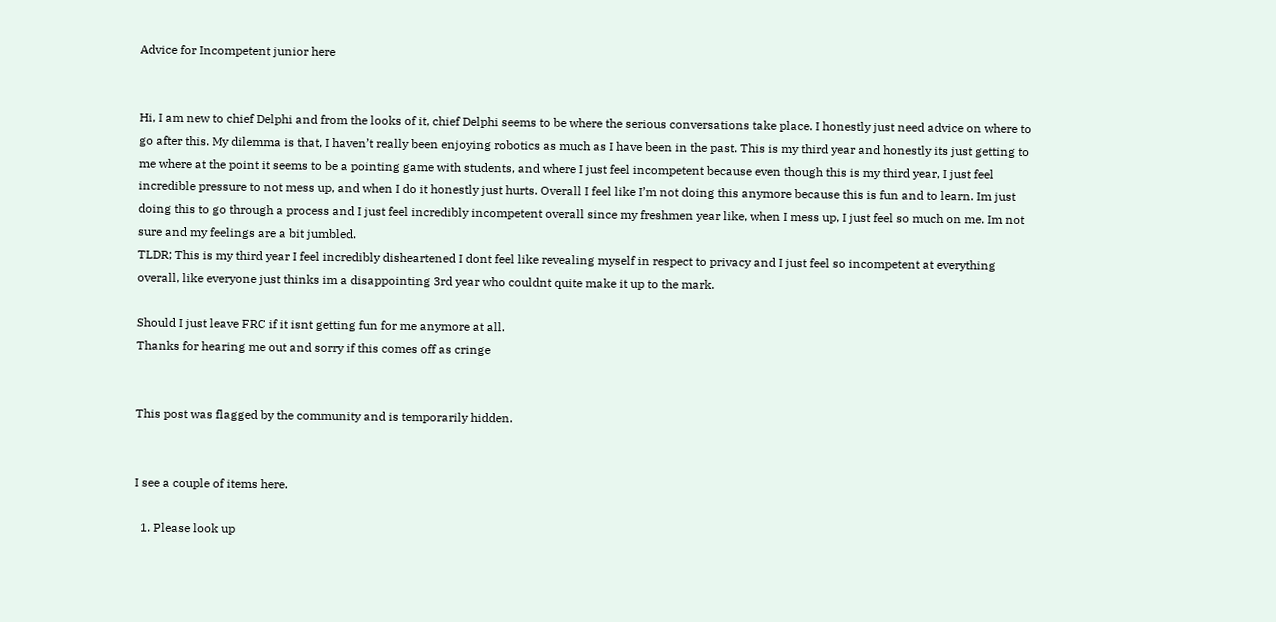Advice for Incompetent junior here


Hi, I am new to chief Delphi and from the looks of it, chief Delphi seems to be where the serious conversations take place. I honestly just need advice on where to go after this. My dilemma is that, I haven’t really been enjoying robotics as much as I have been in the past. This is my third year and honestly its just getting to me where at the point it seems to be a pointing game with students, and where I just feel incompetent because even though this is my third year, I just feel incredible pressure to not mess up, and when I do it honestly just hurts. Overall I feel like I’m not doing this anymore because this is fun and to learn. Im just doing this to go through a process and I just feel incredibly incompetent overall since my freshmen year like, when I mess up, I just feel so much on me. Im not sure and my feelings are a bit jumbled.
TLDR; This is my third year I feel incredibly disheartened I dont feel like revealing myself in respect to privacy and I just feel so incompetent at everything overall, like everyone just thinks im a disappointing 3rd year who couldnt quite make it up to the mark.

Should I just leave FRC if it isnt getting fun for me anymore at all.
Thanks for hearing me out and sorry if this comes off as cringe


This post was flagged by the community and is temporarily hidden.


I see a couple of items here.

  1. Please look up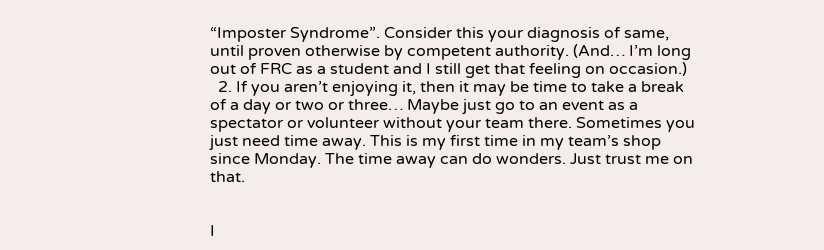“Imposter Syndrome”. Consider this your diagnosis of same, until proven otherwise by competent authority. (And… I’m long out of FRC as a student and I still get that feeling on occasion.)
  2. If you aren’t enjoying it, then it may be time to take a break of a day or two or three… Maybe just go to an event as a spectator or volunteer without your team there. Sometimes you just need time away. This is my first time in my team’s shop since Monday. The time away can do wonders. Just trust me on that.


I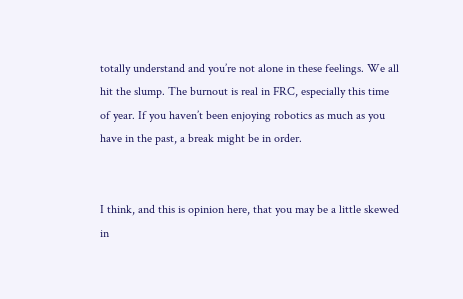totally understand and you’re not alone in these feelings. We all hit the slump. The burnout is real in FRC, especially this time of year. If you haven’t been enjoying robotics as much as you have in the past, a break might be in order.


I think, and this is opinion here, that you may be a little skewed in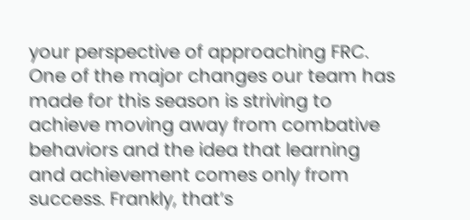your perspective of approaching FRC. One of the major changes our team has made for this season is striving to achieve moving away from combative behaviors and the idea that learning and achievement comes only from success. Frankly, that’s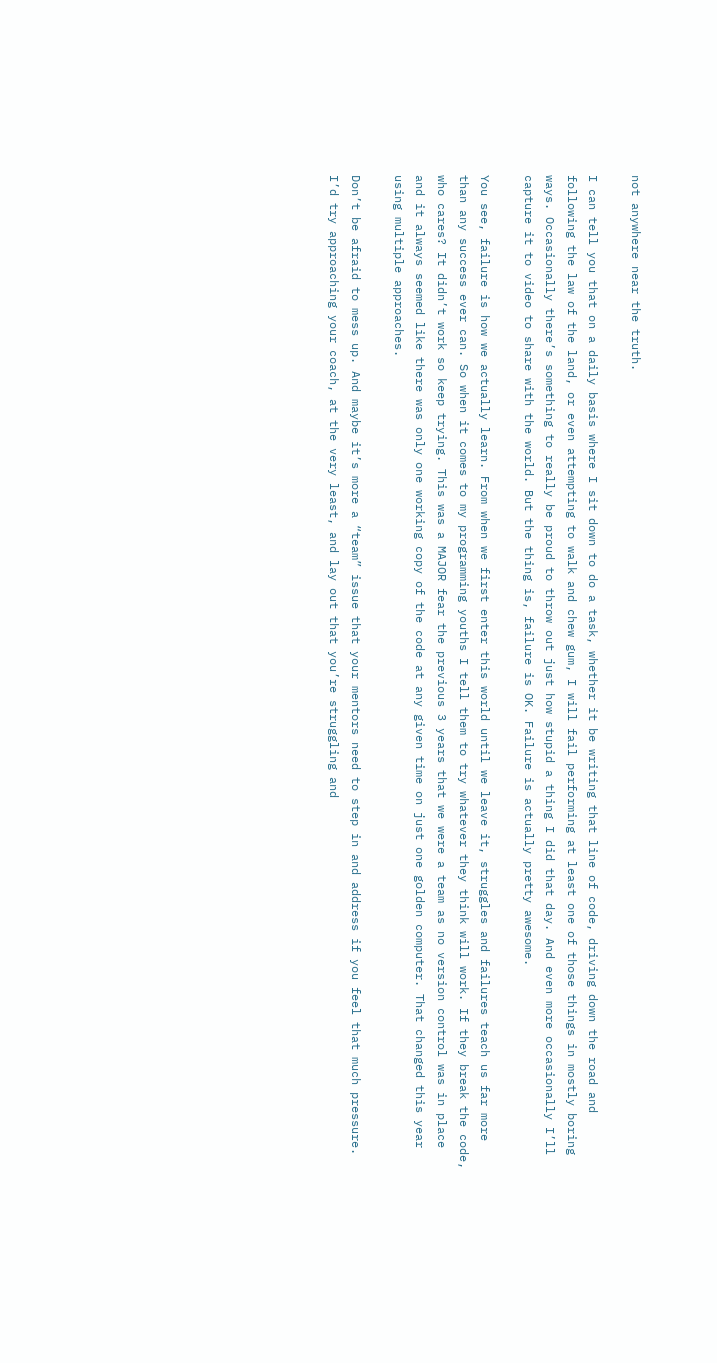not anywhere near the truth.

I can tell you that on a daily basis where I sit down to do a task, whether it be writing that line of code, driving down the road and following the law of the land, or even attempting to walk and chew gum, I will fail performing at least one of those things in mostly boring ways. Occasionally there’s something to really be proud to throw out just how stupid a thing I did that day. And even more occasionally I’ll capture it to video to share with the world. But the thing is, failure is OK. Failure is actually pretty awesome.

You see, failure is how we actually learn. From when we first enter this world until we leave it, struggles and failures teach us far more than any success ever can. So when it comes to my programming youths I tell them to try whatever they think will work. If they break the code, who cares? It didn’t work so keep trying. This was a MAJOR fear the previous 3 years that we were a team as no version control was in place and it always seemed like there was only one working copy of the code at any given time on just one golden computer. That changed this year using multiple approaches.

Don’t be afraid to mess up. And maybe it’s more a “team” issue that your mentors need to step in and address if you feel that much pressure. I’d try approaching your coach, at the very least, and lay out that you’re struggling and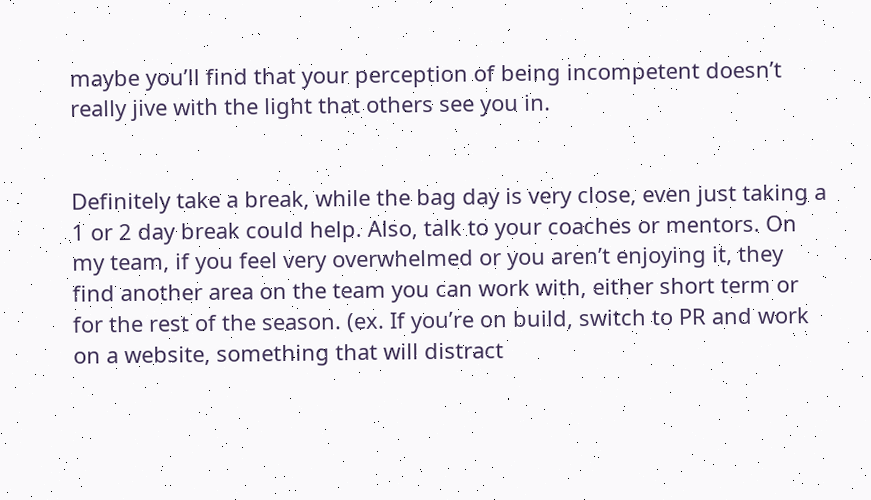maybe you’ll find that your perception of being incompetent doesn’t really jive with the light that others see you in.


Definitely take a break, while the bag day is very close, even just taking a 1 or 2 day break could help. Also, talk to your coaches or mentors. On my team, if you feel very overwhelmed or you aren’t enjoying it, they find another area on the team you can work with, either short term or for the rest of the season. (ex. If you’re on build, switch to PR and work on a website, something that will distract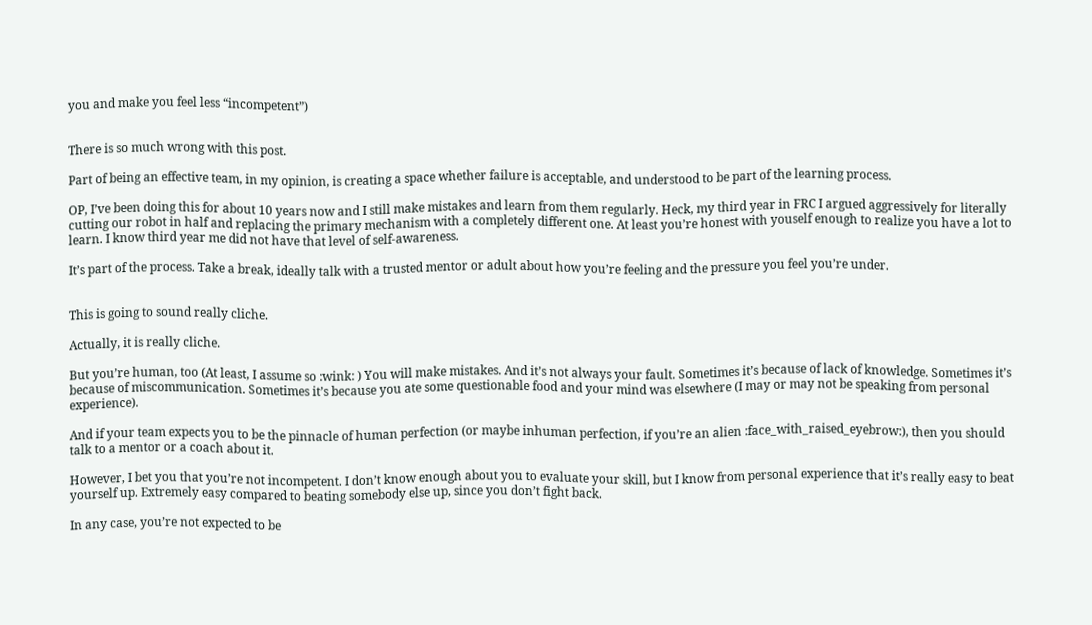you and make you feel less “incompetent”)


There is so much wrong with this post.

Part of being an effective team, in my opinion, is creating a space whether failure is acceptable, and understood to be part of the learning process.

OP, I’ve been doing this for about 10 years now and I still make mistakes and learn from them regularly. Heck, my third year in FRC I argued aggressively for literally cutting our robot in half and replacing the primary mechanism with a completely different one. At least you’re honest with youself enough to realize you have a lot to learn. I know third year me did not have that level of self-awareness.

It’s part of the process. Take a break, ideally talk with a trusted mentor or adult about how you’re feeling and the pressure you feel you’re under.


This is going to sound really cliche.

Actually, it is really cliche.

But you’re human, too (At least, I assume so :wink: ) You will make mistakes. And it’s not always your fault. Sometimes it’s because of lack of knowledge. Sometimes it’s because of miscommunication. Sometimes it’s because you ate some questionable food and your mind was elsewhere (I may or may not be speaking from personal experience).

And if your team expects you to be the pinnacle of human perfection (or maybe inhuman perfection, if you’re an alien :face_with_raised_eyebrow:), then you should talk to a mentor or a coach about it.

However, I bet you that you’re not incompetent. I don’t know enough about you to evaluate your skill, but I know from personal experience that it’s really easy to beat yourself up. Extremely easy compared to beating somebody else up, since you don’t fight back.

In any case, you’re not expected to be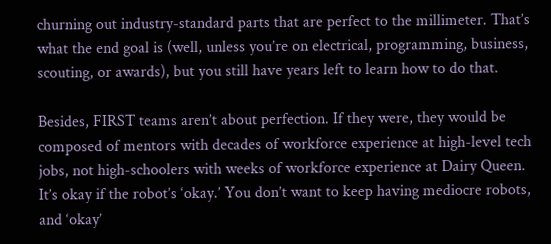churning out industry-standard parts that are perfect to the millimeter. That’s what the end goal is (well, unless you’re on electrical, programming, business, scouting, or awards), but you still have years left to learn how to do that.

Besides, FIRST teams aren’t about perfection. If they were, they would be composed of mentors with decades of workforce experience at high-level tech jobs, not high-schoolers with weeks of workforce experience at Dairy Queen. It’s okay if the robot’s ‘okay.’ You don’t want to keep having mediocre robots, and ‘okay’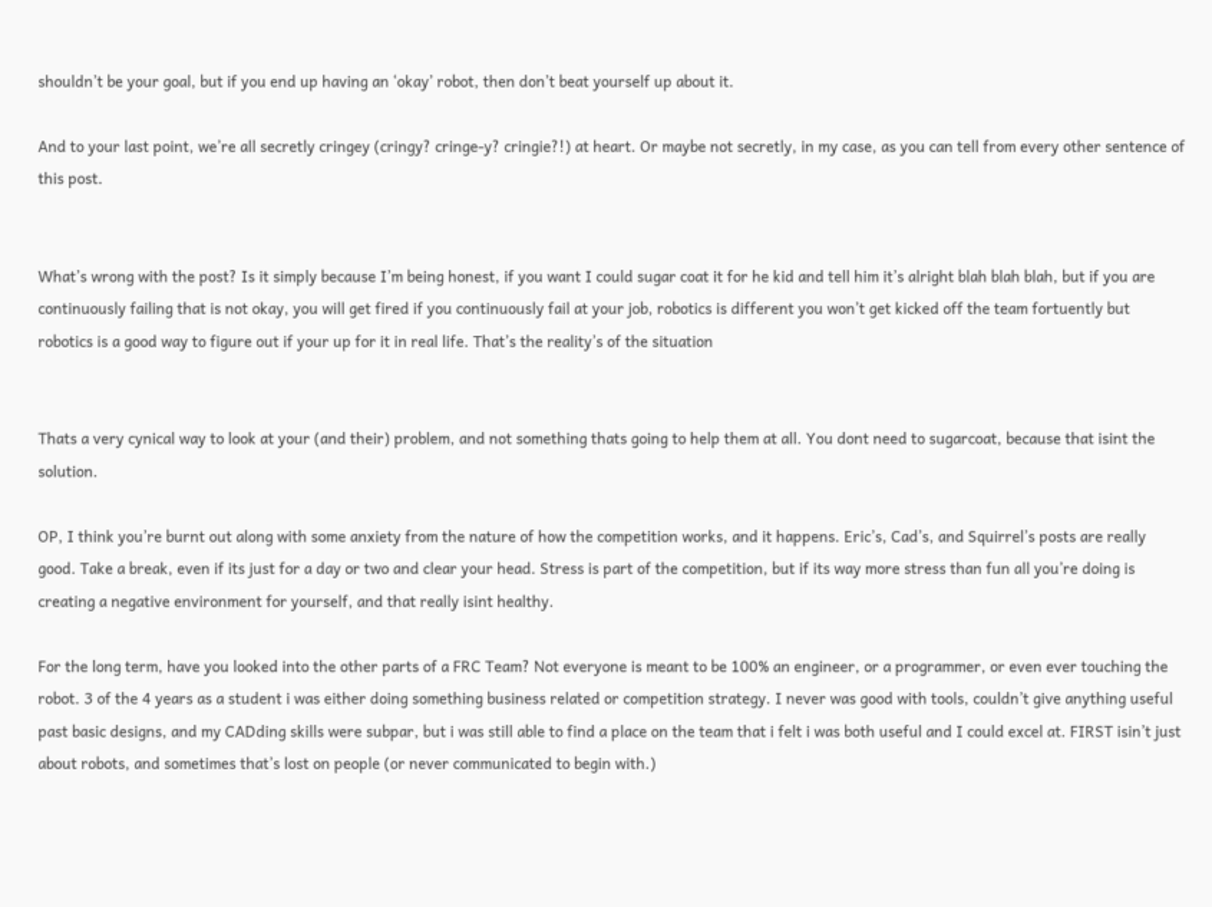shouldn’t be your goal, but if you end up having an ‘okay’ robot, then don’t beat yourself up about it.

And to your last point, we’re all secretly cringey (cringy? cringe-y? cringie?!) at heart. Or maybe not secretly, in my case, as you can tell from every other sentence of this post.


What’s wrong with the post? Is it simply because I’m being honest, if you want I could sugar coat it for he kid and tell him it’s alright blah blah blah, but if you are continuously failing that is not okay, you will get fired if you continuously fail at your job, robotics is different you won’t get kicked off the team fortuently but robotics is a good way to figure out if your up for it in real life. That’s the reality’s of the situation


Thats a very cynical way to look at your (and their) problem, and not something thats going to help them at all. You dont need to sugarcoat, because that isint the solution.

OP, I think you’re burnt out along with some anxiety from the nature of how the competition works, and it happens. Eric’s, Cad’s, and Squirrel’s posts are really good. Take a break, even if its just for a day or two and clear your head. Stress is part of the competition, but if its way more stress than fun all you’re doing is creating a negative environment for yourself, and that really isint healthy.

For the long term, have you looked into the other parts of a FRC Team? Not everyone is meant to be 100% an engineer, or a programmer, or even ever touching the robot. 3 of the 4 years as a student i was either doing something business related or competition strategy. I never was good with tools, couldn’t give anything useful past basic designs, and my CADding skills were subpar, but i was still able to find a place on the team that i felt i was both useful and I could excel at. FIRST isin’t just about robots, and sometimes that’s lost on people (or never communicated to begin with.)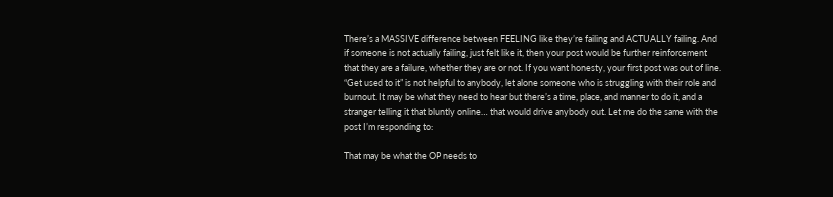There’s a MASSIVE difference between FEELING like they’re failing and ACTUALLY failing. And if someone is not actually failing, just felt like it, then your post would be further reinforcement that they are a failure, whether they are or not. If you want honesty, your first post was out of line. “Get used to it” is not helpful to anybody, let alone someone who is struggling with their role and burnout. It may be what they need to hear but there’s a time, place, and manner to do it, and a stranger telling it that bluntly online… that would drive anybody out. Let me do the same with the post I’m responding to:

That may be what the OP needs to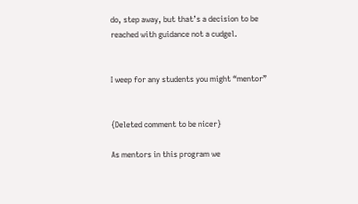do, step away, but that’s a decision to be reached with guidance not a cudgel.


I weep for any students you might “mentor”


{Deleted comment to be nicer}

As mentors in this program we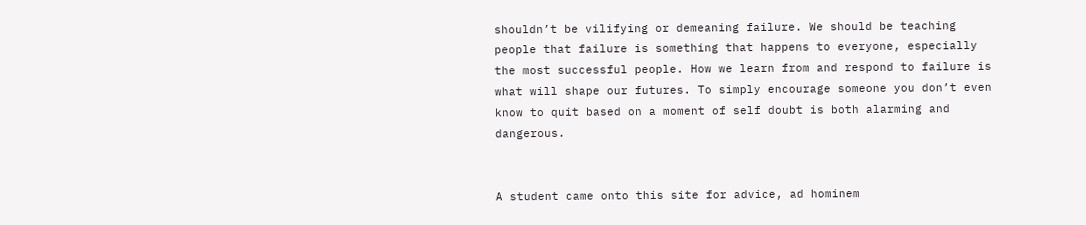shouldn’t be vilifying or demeaning failure. We should be teaching people that failure is something that happens to everyone, especially the most successful people. How we learn from and respond to failure is what will shape our futures. To simply encourage someone you don’t even know to quit based on a moment of self doubt is both alarming and dangerous.


A student came onto this site for advice, ad hominem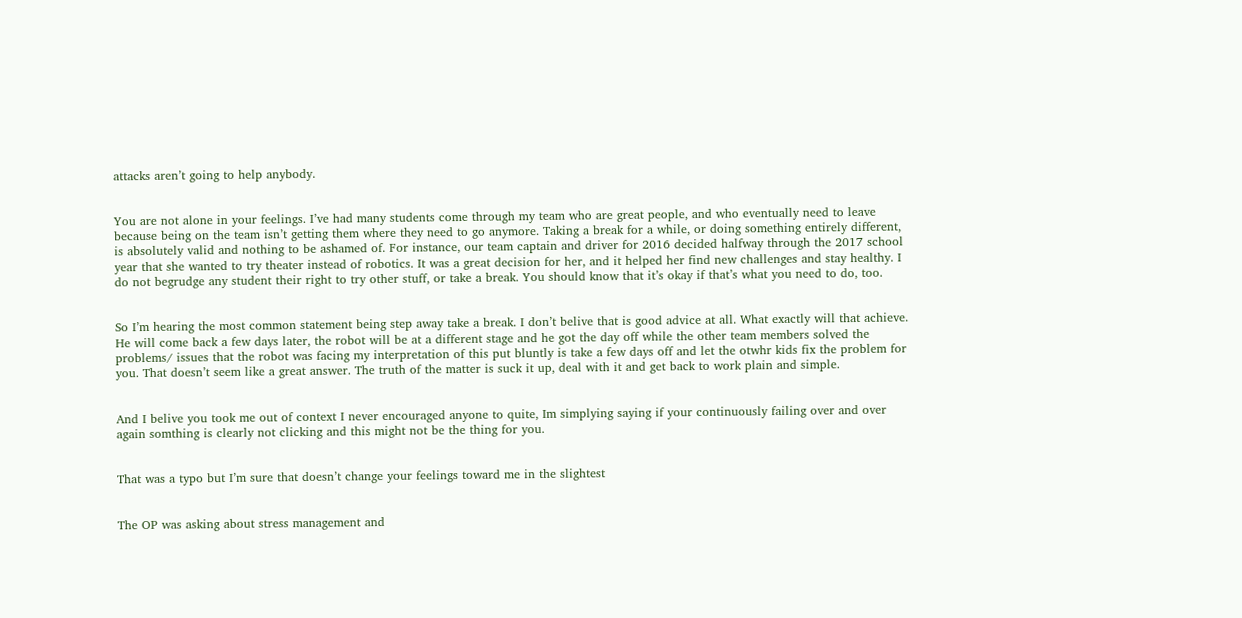attacks aren’t going to help anybody.


You are not alone in your feelings. I’ve had many students come through my team who are great people, and who eventually need to leave because being on the team isn’t getting them where they need to go anymore. Taking a break for a while, or doing something entirely different, is absolutely valid and nothing to be ashamed of. For instance, our team captain and driver for 2016 decided halfway through the 2017 school year that she wanted to try theater instead of robotics. It was a great decision for her, and it helped her find new challenges and stay healthy. I do not begrudge any student their right to try other stuff, or take a break. You should know that it’s okay if that’s what you need to do, too.


So I’m hearing the most common statement being step away take a break. I don’t belive that is good advice at all. What exactly will that achieve. He will come back a few days later, the robot will be at a different stage and he got the day off while the other team members solved the problems/ issues that the robot was facing my interpretation of this put bluntly is take a few days off and let the otwhr kids fix the problem for you. That doesn’t seem like a great answer. The truth of the matter is suck it up, deal with it and get back to work plain and simple.


And I belive you took me out of context I never encouraged anyone to quite, Im simplying saying if your continuously failing over and over again somthing is clearly not clicking and this might not be the thing for you.


That was a typo but I’m sure that doesn’t change your feelings toward me in the slightest


The OP was asking about stress management and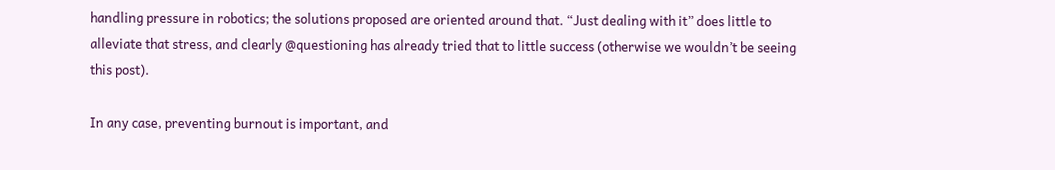handling pressure in robotics; the solutions proposed are oriented around that. “Just dealing with it” does little to alleviate that stress, and clearly @questioning has already tried that to little success (otherwise we wouldn’t be seeing this post).

In any case, preventing burnout is important, and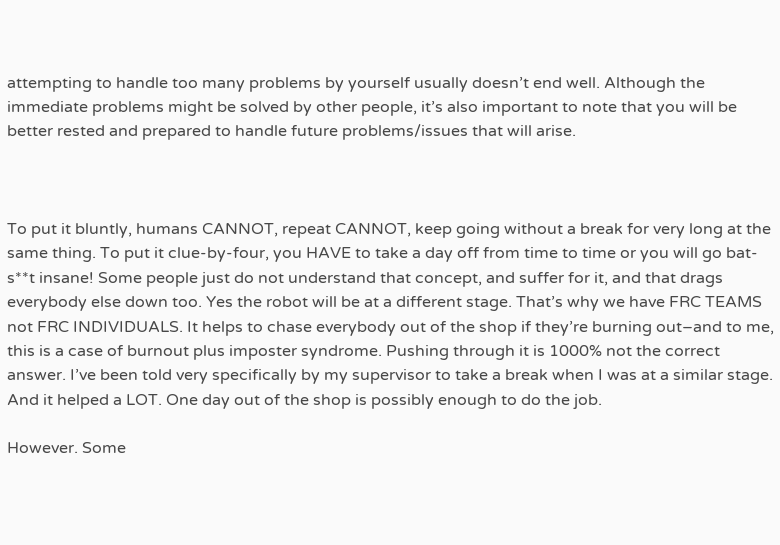attempting to handle too many problems by yourself usually doesn’t end well. Although the immediate problems might be solved by other people, it’s also important to note that you will be better rested and prepared to handle future problems/issues that will arise.



To put it bluntly, humans CANNOT, repeat CANNOT, keep going without a break for very long at the same thing. To put it clue-by-four, you HAVE to take a day off from time to time or you will go bat-s**t insane! Some people just do not understand that concept, and suffer for it, and that drags everybody else down too. Yes the robot will be at a different stage. That’s why we have FRC TEAMS not FRC INDIVIDUALS. It helps to chase everybody out of the shop if they’re burning out–and to me, this is a case of burnout plus imposter syndrome. Pushing through it is 1000% not the correct answer. I’ve been told very specifically by my supervisor to take a break when I was at a similar stage. And it helped a LOT. One day out of the shop is possibly enough to do the job.

However. Some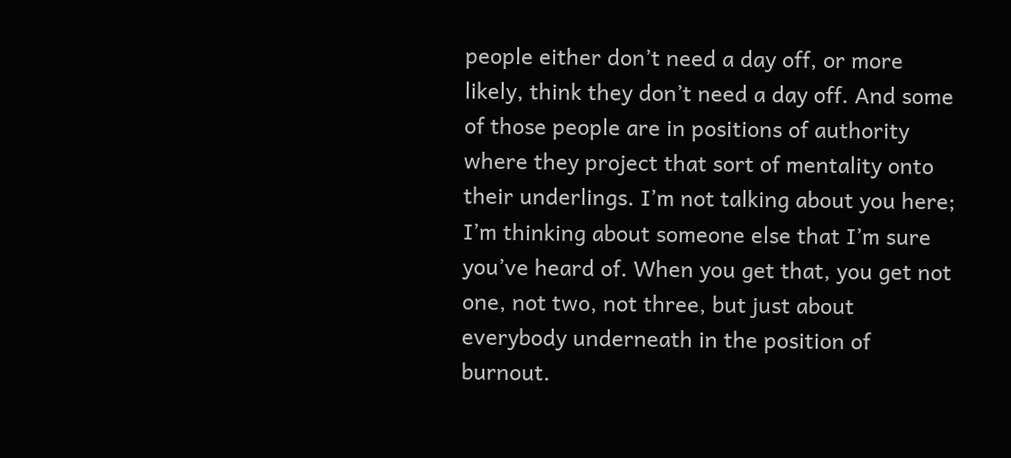people either don’t need a day off, or more likely, think they don’t need a day off. And some of those people are in positions of authority where they project that sort of mentality onto their underlings. I’m not talking about you here; I’m thinking about someone else that I’m sure you’ve heard of. When you get that, you get not one, not two, not three, but just about everybody underneath in the position of burnout.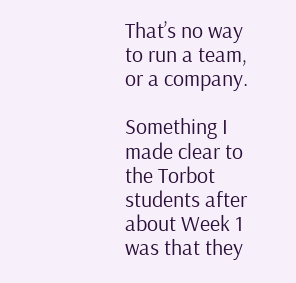That’s no way to run a team, or a company.

Something I made clear to the Torbot students after about Week 1 was that they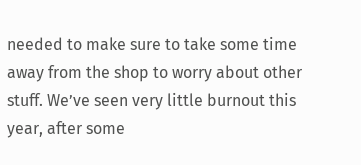needed to make sure to take some time away from the shop to worry about other stuff. We’ve seen very little burnout this year, after some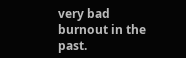very bad burnout in the past.